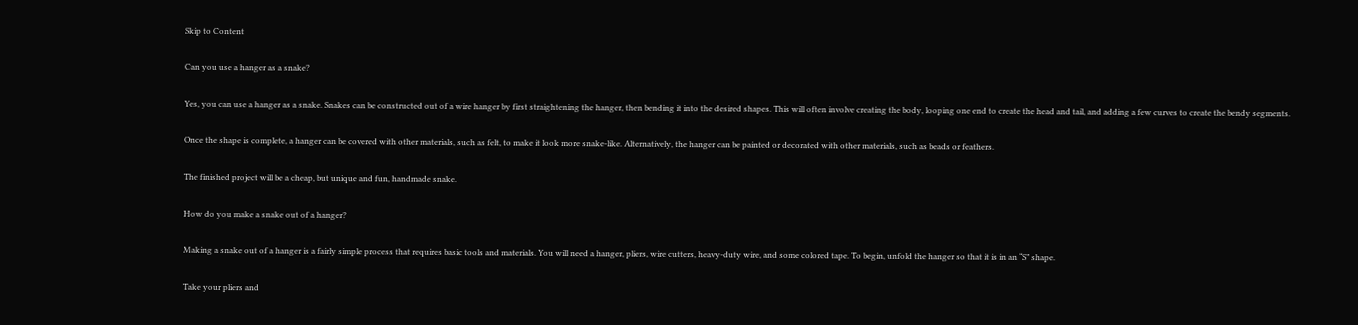Skip to Content

Can you use a hanger as a snake?

Yes, you can use a hanger as a snake. Snakes can be constructed out of a wire hanger by first straightening the hanger, then bending it into the desired shapes. This will often involve creating the body, looping one end to create the head and tail, and adding a few curves to create the bendy segments.

Once the shape is complete, a hanger can be covered with other materials, such as felt, to make it look more snake-like. Alternatively, the hanger can be painted or decorated with other materials, such as beads or feathers.

The finished project will be a cheap, but unique and fun, handmade snake.

How do you make a snake out of a hanger?

Making a snake out of a hanger is a fairly simple process that requires basic tools and materials. You will need a hanger, pliers, wire cutters, heavy-duty wire, and some colored tape. To begin, unfold the hanger so that it is in an “S” shape.

Take your pliers and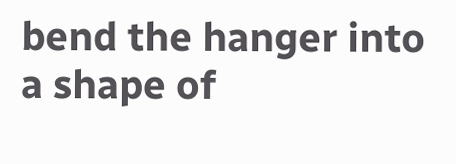bend the hanger into a shape of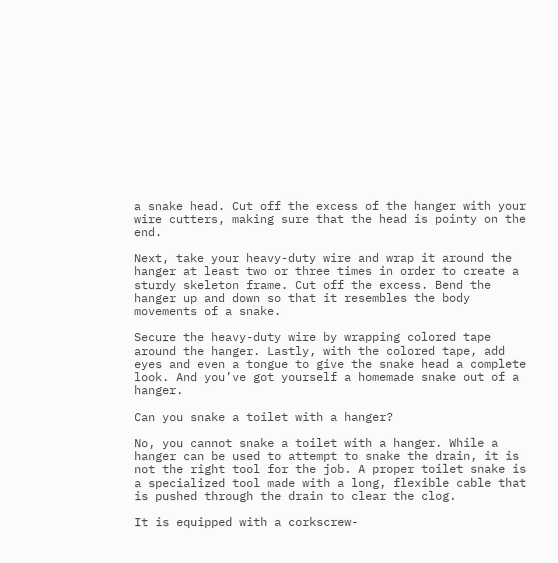a snake head. Cut off the excess of the hanger with your wire cutters, making sure that the head is pointy on the end.

Next, take your heavy-duty wire and wrap it around the hanger at least two or three times in order to create a sturdy skeleton frame. Cut off the excess. Bend the hanger up and down so that it resembles the body movements of a snake.

Secure the heavy-duty wire by wrapping colored tape around the hanger. Lastly, with the colored tape, add eyes and even a tongue to give the snake head a complete look. And you’ve got yourself a homemade snake out of a hanger.

Can you snake a toilet with a hanger?

No, you cannot snake a toilet with a hanger. While a hanger can be used to attempt to snake the drain, it is not the right tool for the job. A proper toilet snake is a specialized tool made with a long, flexible cable that is pushed through the drain to clear the clog.

It is equipped with a corkscrew-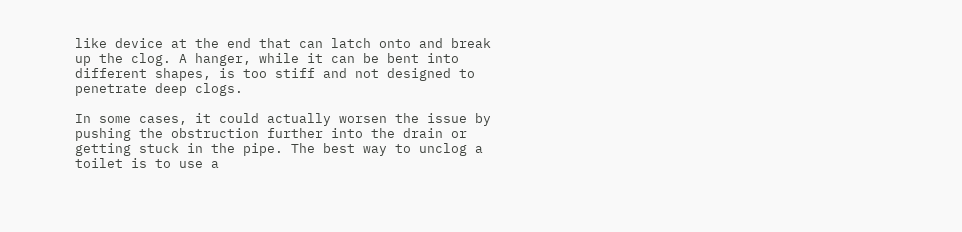like device at the end that can latch onto and break up the clog. A hanger, while it can be bent into different shapes, is too stiff and not designed to penetrate deep clogs.

In some cases, it could actually worsen the issue by pushing the obstruction further into the drain or getting stuck in the pipe. The best way to unclog a toilet is to use a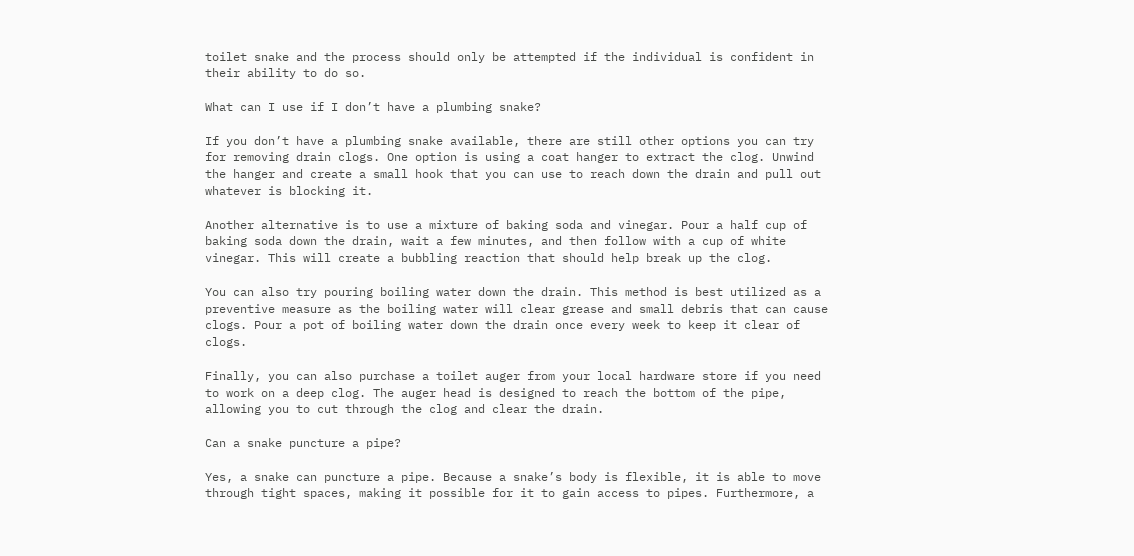toilet snake and the process should only be attempted if the individual is confident in their ability to do so.

What can I use if I don’t have a plumbing snake?

If you don’t have a plumbing snake available, there are still other options you can try for removing drain clogs. One option is using a coat hanger to extract the clog. Unwind the hanger and create a small hook that you can use to reach down the drain and pull out whatever is blocking it.

Another alternative is to use a mixture of baking soda and vinegar. Pour a half cup of baking soda down the drain, wait a few minutes, and then follow with a cup of white vinegar. This will create a bubbling reaction that should help break up the clog.

You can also try pouring boiling water down the drain. This method is best utilized as a preventive measure as the boiling water will clear grease and small debris that can cause clogs. Pour a pot of boiling water down the drain once every week to keep it clear of clogs.

Finally, you can also purchase a toilet auger from your local hardware store if you need to work on a deep clog. The auger head is designed to reach the bottom of the pipe, allowing you to cut through the clog and clear the drain.

Can a snake puncture a pipe?

Yes, a snake can puncture a pipe. Because a snake’s body is flexible, it is able to move through tight spaces, making it possible for it to gain access to pipes. Furthermore, a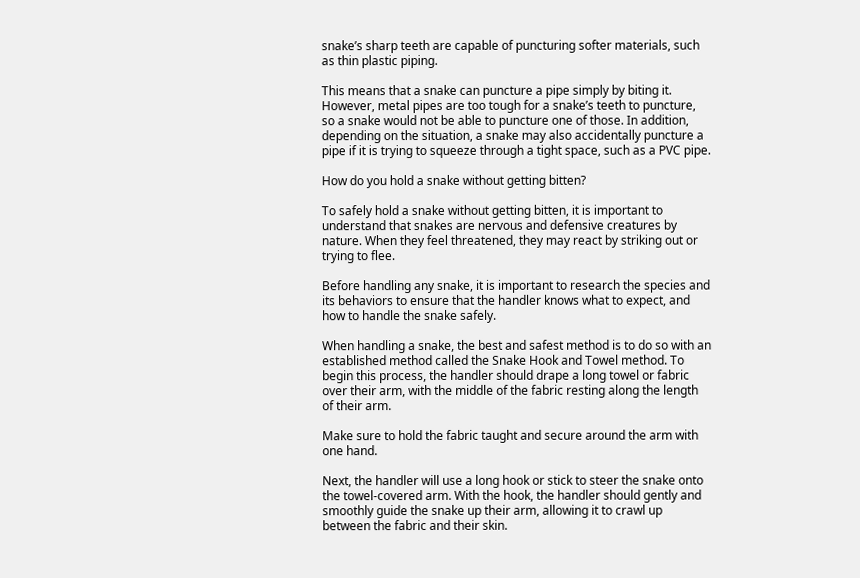snake’s sharp teeth are capable of puncturing softer materials, such as thin plastic piping.

This means that a snake can puncture a pipe simply by biting it. However, metal pipes are too tough for a snake’s teeth to puncture, so a snake would not be able to puncture one of those. In addition, depending on the situation, a snake may also accidentally puncture a pipe if it is trying to squeeze through a tight space, such as a PVC pipe.

How do you hold a snake without getting bitten?

To safely hold a snake without getting bitten, it is important to understand that snakes are nervous and defensive creatures by nature. When they feel threatened, they may react by striking out or trying to flee.

Before handling any snake, it is important to research the species and its behaviors to ensure that the handler knows what to expect, and how to handle the snake safely.

When handling a snake, the best and safest method is to do so with an established method called the Snake Hook and Towel method. To begin this process, the handler should drape a long towel or fabric over their arm, with the middle of the fabric resting along the length of their arm.

Make sure to hold the fabric taught and secure around the arm with one hand.

Next, the handler will use a long hook or stick to steer the snake onto the towel-covered arm. With the hook, the handler should gently and smoothly guide the snake up their arm, allowing it to crawl up between the fabric and their skin.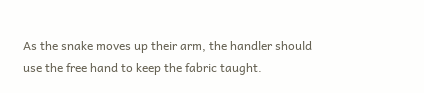As the snake moves up their arm, the handler should use the free hand to keep the fabric taught.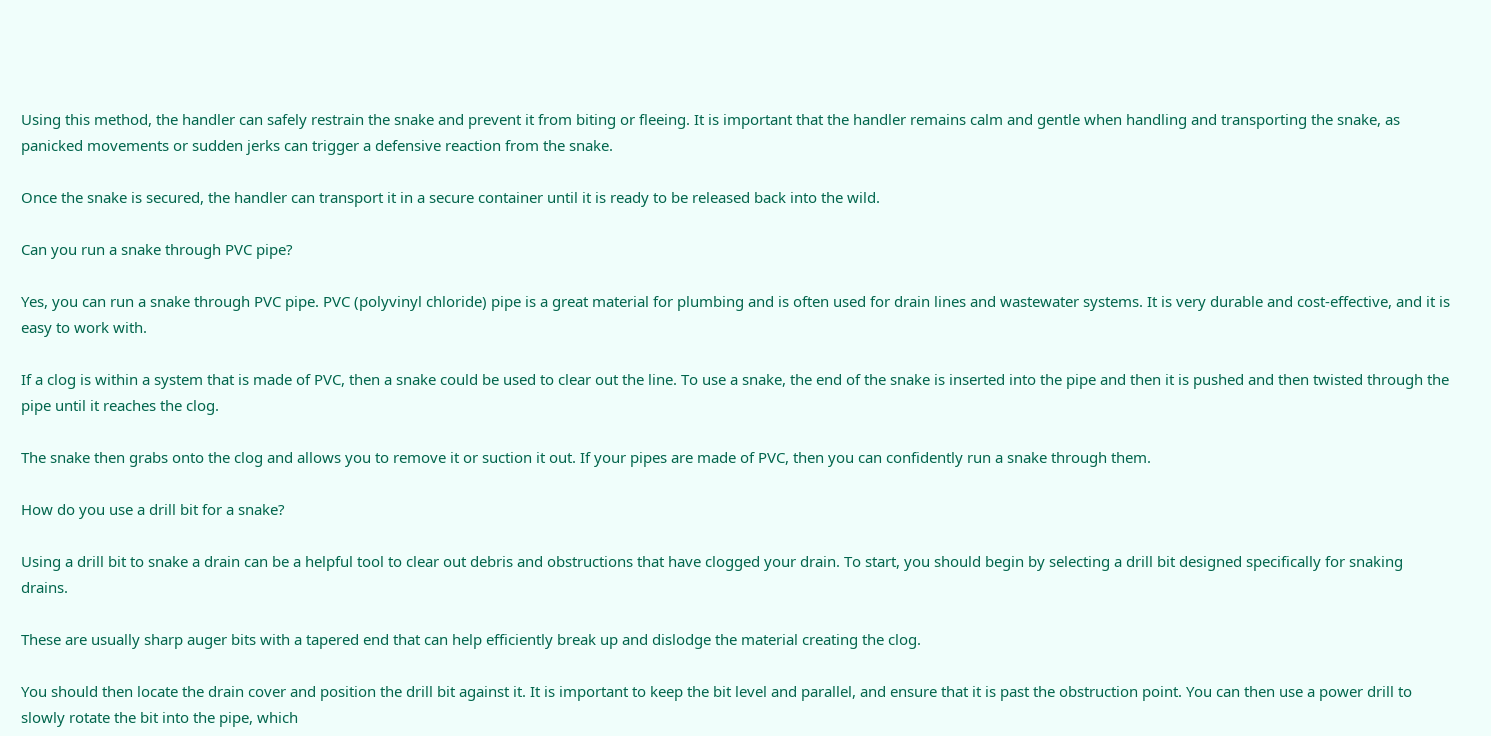Using this method, the handler can safely restrain the snake and prevent it from biting or fleeing. It is important that the handler remains calm and gentle when handling and transporting the snake, as panicked movements or sudden jerks can trigger a defensive reaction from the snake.

Once the snake is secured, the handler can transport it in a secure container until it is ready to be released back into the wild.

Can you run a snake through PVC pipe?

Yes, you can run a snake through PVC pipe. PVC (polyvinyl chloride) pipe is a great material for plumbing and is often used for drain lines and wastewater systems. It is very durable and cost-effective, and it is easy to work with.

If a clog is within a system that is made of PVC, then a snake could be used to clear out the line. To use a snake, the end of the snake is inserted into the pipe and then it is pushed and then twisted through the pipe until it reaches the clog.

The snake then grabs onto the clog and allows you to remove it or suction it out. If your pipes are made of PVC, then you can confidently run a snake through them.

How do you use a drill bit for a snake?

Using a drill bit to snake a drain can be a helpful tool to clear out debris and obstructions that have clogged your drain. To start, you should begin by selecting a drill bit designed specifically for snaking drains.

These are usually sharp auger bits with a tapered end that can help efficiently break up and dislodge the material creating the clog.

You should then locate the drain cover and position the drill bit against it. It is important to keep the bit level and parallel, and ensure that it is past the obstruction point. You can then use a power drill to slowly rotate the bit into the pipe, which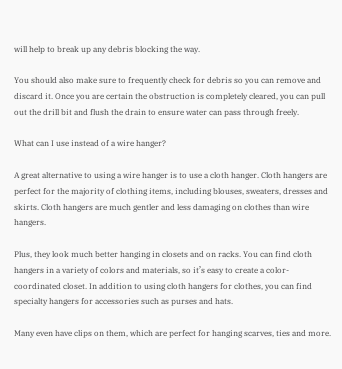will help to break up any debris blocking the way.

You should also make sure to frequently check for debris so you can remove and discard it. Once you are certain the obstruction is completely cleared, you can pull out the drill bit and flush the drain to ensure water can pass through freely.

What can I use instead of a wire hanger?

A great alternative to using a wire hanger is to use a cloth hanger. Cloth hangers are perfect for the majority of clothing items, including blouses, sweaters, dresses and skirts. Cloth hangers are much gentler and less damaging on clothes than wire hangers.

Plus, they look much better hanging in closets and on racks. You can find cloth hangers in a variety of colors and materials, so it’s easy to create a color-coordinated closet. In addition to using cloth hangers for clothes, you can find specialty hangers for accessories such as purses and hats.

Many even have clips on them, which are perfect for hanging scarves, ties and more.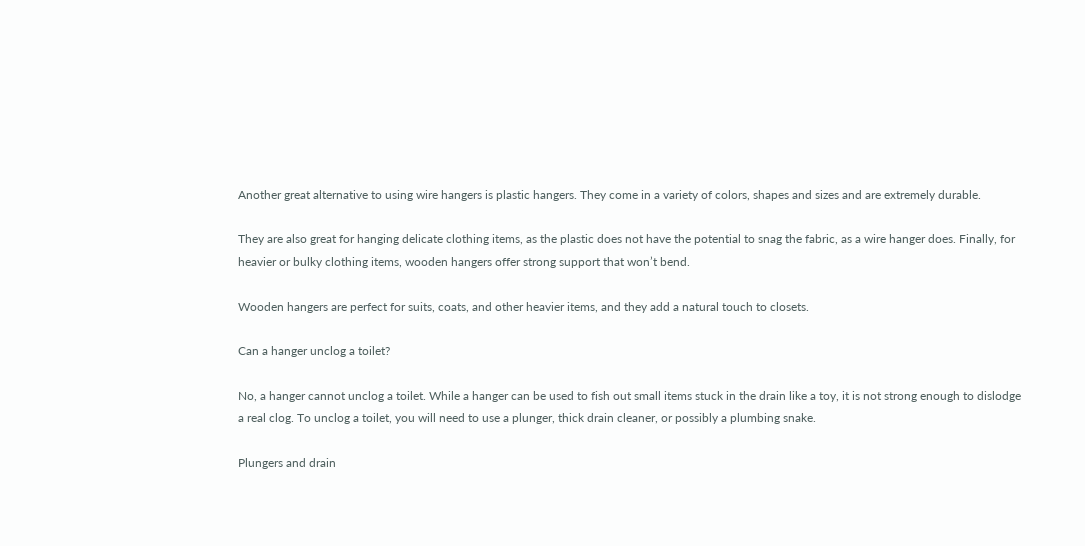Another great alternative to using wire hangers is plastic hangers. They come in a variety of colors, shapes and sizes and are extremely durable.

They are also great for hanging delicate clothing items, as the plastic does not have the potential to snag the fabric, as a wire hanger does. Finally, for heavier or bulky clothing items, wooden hangers offer strong support that won’t bend.

Wooden hangers are perfect for suits, coats, and other heavier items, and they add a natural touch to closets.

Can a hanger unclog a toilet?

No, a hanger cannot unclog a toilet. While a hanger can be used to fish out small items stuck in the drain like a toy, it is not strong enough to dislodge a real clog. To unclog a toilet, you will need to use a plunger, thick drain cleaner, or possibly a plumbing snake.

Plungers and drain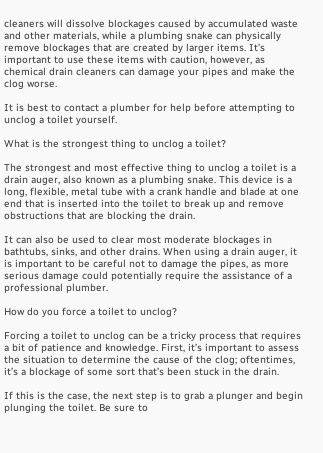cleaners will dissolve blockages caused by accumulated waste and other materials, while a plumbing snake can physically remove blockages that are created by larger items. It’s important to use these items with caution, however, as chemical drain cleaners can damage your pipes and make the clog worse.

It is best to contact a plumber for help before attempting to unclog a toilet yourself.

What is the strongest thing to unclog a toilet?

The strongest and most effective thing to unclog a toilet is a drain auger, also known as a plumbing snake. This device is a long, flexible, metal tube with a crank handle and blade at one end that is inserted into the toilet to break up and remove obstructions that are blocking the drain.

It can also be used to clear most moderate blockages in bathtubs, sinks, and other drains. When using a drain auger, it is important to be careful not to damage the pipes, as more serious damage could potentially require the assistance of a professional plumber.

How do you force a toilet to unclog?

Forcing a toilet to unclog can be a tricky process that requires a bit of patience and knowledge. First, it’s important to assess the situation to determine the cause of the clog; oftentimes, it’s a blockage of some sort that’s been stuck in the drain.

If this is the case, the next step is to grab a plunger and begin plunging the toilet. Be sure to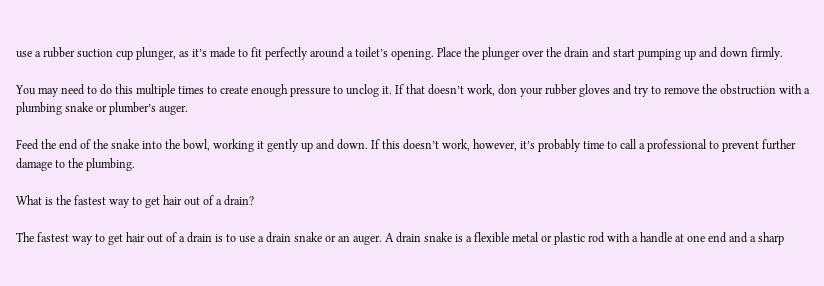use a rubber suction cup plunger, as it’s made to fit perfectly around a toilet’s opening. Place the plunger over the drain and start pumping up and down firmly.

You may need to do this multiple times to create enough pressure to unclog it. If that doesn’t work, don your rubber gloves and try to remove the obstruction with a plumbing snake or plumber’s auger.

Feed the end of the snake into the bowl, working it gently up and down. If this doesn’t work, however, it’s probably time to call a professional to prevent further damage to the plumbing.

What is the fastest way to get hair out of a drain?

The fastest way to get hair out of a drain is to use a drain snake or an auger. A drain snake is a flexible metal or plastic rod with a handle at one end and a sharp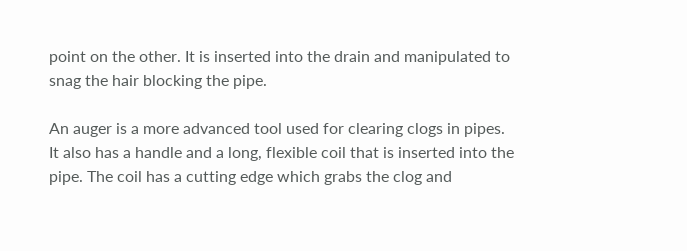point on the other. It is inserted into the drain and manipulated to snag the hair blocking the pipe.

An auger is a more advanced tool used for clearing clogs in pipes. It also has a handle and a long, flexible coil that is inserted into the pipe. The coil has a cutting edge which grabs the clog and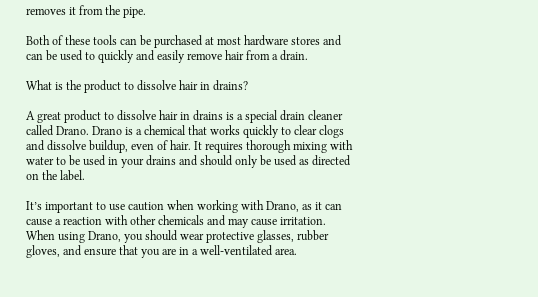removes it from the pipe.

Both of these tools can be purchased at most hardware stores and can be used to quickly and easily remove hair from a drain.

What is the product to dissolve hair in drains?

A great product to dissolve hair in drains is a special drain cleaner called Drano. Drano is a chemical that works quickly to clear clogs and dissolve buildup, even of hair. It requires thorough mixing with water to be used in your drains and should only be used as directed on the label.

It’s important to use caution when working with Drano, as it can cause a reaction with other chemicals and may cause irritation. When using Drano, you should wear protective glasses, rubber gloves, and ensure that you are in a well-ventilated area.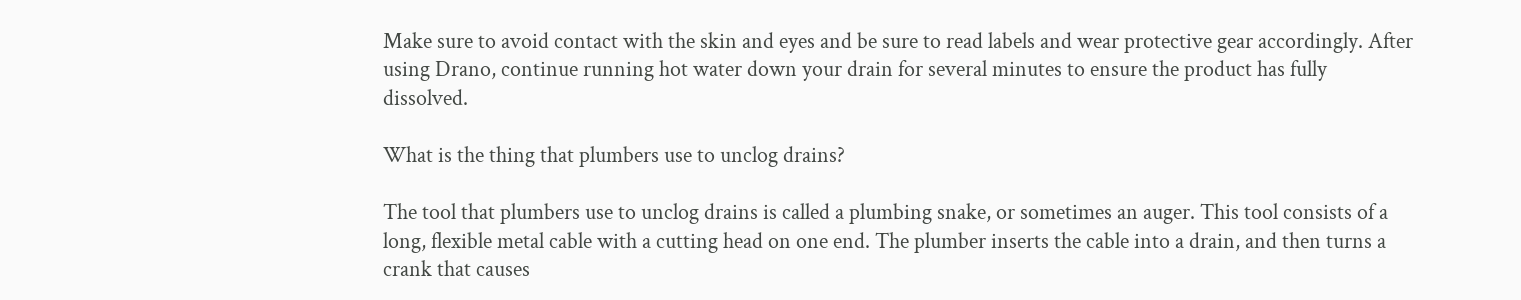Make sure to avoid contact with the skin and eyes and be sure to read labels and wear protective gear accordingly. After using Drano, continue running hot water down your drain for several minutes to ensure the product has fully dissolved.

What is the thing that plumbers use to unclog drains?

The tool that plumbers use to unclog drains is called a plumbing snake, or sometimes an auger. This tool consists of a long, flexible metal cable with a cutting head on one end. The plumber inserts the cable into a drain, and then turns a crank that causes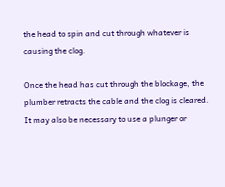the head to spin and cut through whatever is causing the clog.

Once the head has cut through the blockage, the plumber retracts the cable and the clog is cleared. It may also be necessary to use a plunger or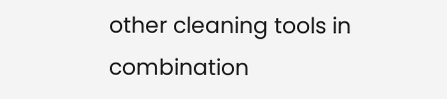other cleaning tools in combination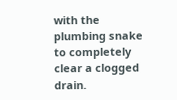with the plumbing snake to completely clear a clogged drain.